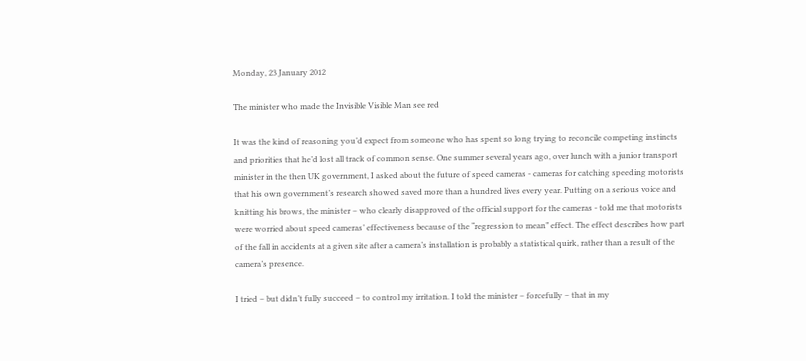Monday, 23 January 2012

The minister who made the Invisible Visible Man see red

It was the kind of reasoning you’d expect from someone who has spent so long trying to reconcile competing instincts and priorities that he’d lost all track of common sense. One summer several years ago, over lunch with a junior transport minister in the then UK government, I asked about the future of speed cameras - cameras for catching speeding motorists that his own government’s research showed saved more than a hundred lives every year. Putting on a serious voice and knitting his brows, the minister – who clearly disapproved of the official support for the cameras - told me that motorists were worried about speed cameras’ effectiveness because of the “regression to mean” effect. The effect describes how part of the fall in accidents at a given site after a camera’s installation is probably a statistical quirk, rather than a result of the camera’s presence.

I tried – but didn’t fully succeed – to control my irritation. I told the minister – forcefully – that in my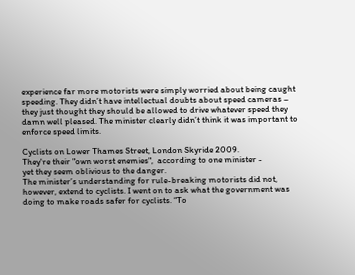experience far more motorists were simply worried about being caught speeding. They didn’t have intellectual doubts about speed cameras – they just thought they should be allowed to drive whatever speed they damn well pleased. The minister clearly didn’t think it was important to enforce speed limits.

Cyclists on Lower Thames Street, London Skyride 2009.
They're their "own worst enemies",  according to one minister -
yet they seem oblivious to the danger.
The minister’s understanding for rule-breaking motorists did not, however, extend to cyclists. I went on to ask what the government was doing to make roads safer for cyclists. “To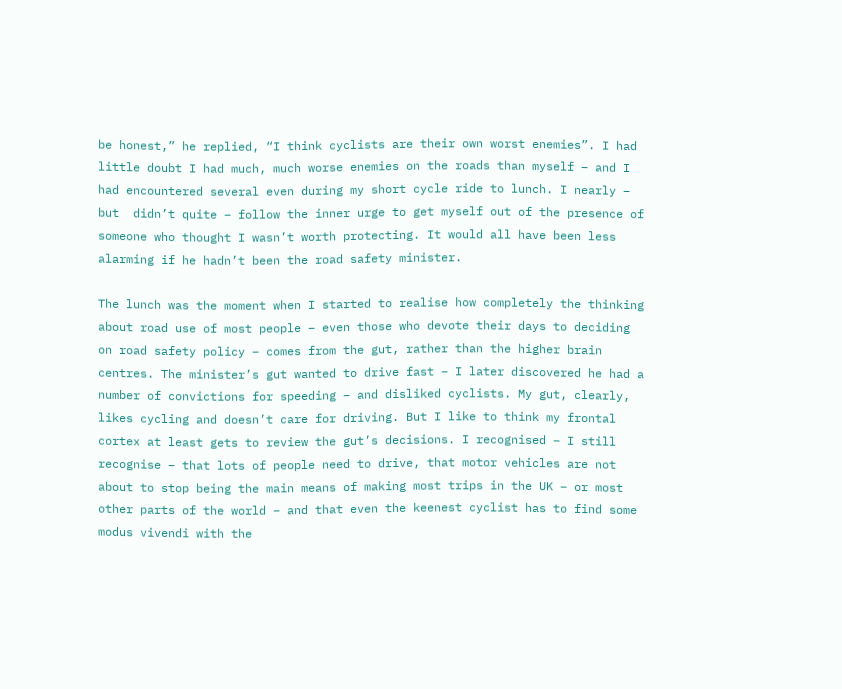be honest,” he replied, “I think cyclists are their own worst enemies”. I had little doubt I had much, much worse enemies on the roads than myself – and I had encountered several even during my short cycle ride to lunch. I nearly – but  didn’t quite – follow the inner urge to get myself out of the presence of someone who thought I wasn’t worth protecting. It would all have been less alarming if he hadn’t been the road safety minister.

The lunch was the moment when I started to realise how completely the thinking about road use of most people – even those who devote their days to deciding on road safety policy – comes from the gut, rather than the higher brain centres. The minister’s gut wanted to drive fast – I later discovered he had a number of convictions for speeding – and disliked cyclists. My gut, clearly, likes cycling and doesn’t care for driving. But I like to think my frontal cortex at least gets to review the gut’s decisions. I recognised – I still recognise – that lots of people need to drive, that motor vehicles are not about to stop being the main means of making most trips in the UK – or most other parts of the world – and that even the keenest cyclist has to find some modus vivendi with the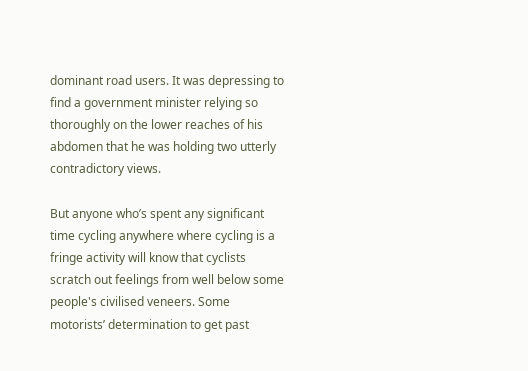dominant road users. It was depressing to find a government minister relying so thoroughly on the lower reaches of his abdomen that he was holding two utterly contradictory views.

But anyone who’s spent any significant time cycling anywhere where cycling is a fringe activity will know that cyclists scratch out feelings from well below some people's civilised veneers. Some motorists’ determination to get past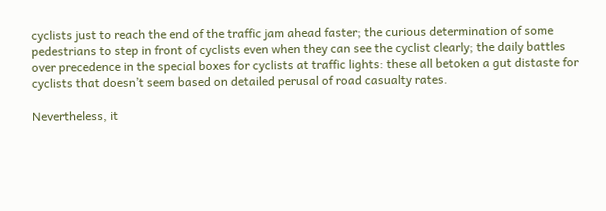cyclists just to reach the end of the traffic jam ahead faster; the curious determination of some pedestrians to step in front of cyclists even when they can see the cyclist clearly; the daily battles over precedence in the special boxes for cyclists at traffic lights: these all betoken a gut distaste for cyclists that doesn’t seem based on detailed perusal of road casualty rates.

Nevertheless, it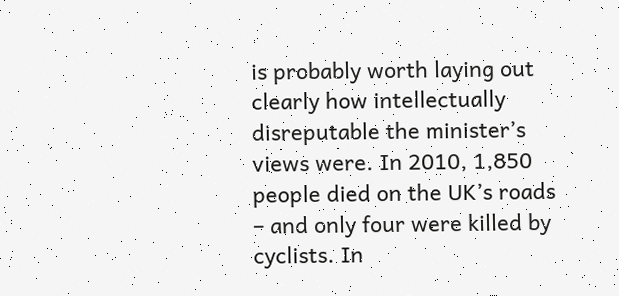is probably worth laying out clearly how intellectually disreputable the minister’s views were. In 2010, 1,850 people died on the UK’s roads – and only four were killed by cyclists. In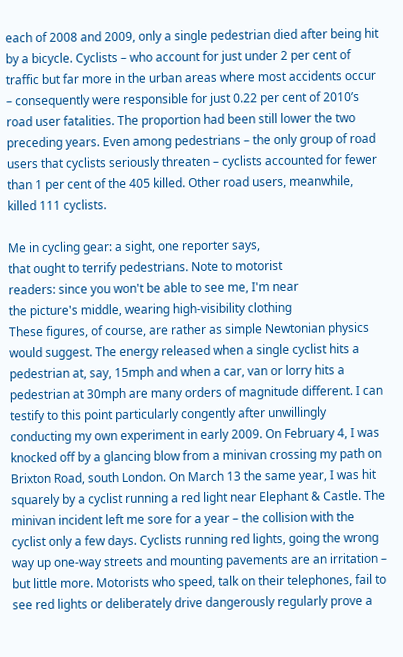each of 2008 and 2009, only a single pedestrian died after being hit by a bicycle. Cyclists – who account for just under 2 per cent of traffic but far more in the urban areas where most accidents occur – consequently were responsible for just 0.22 per cent of 2010’s road user fatalities. The proportion had been still lower the two preceding years. Even among pedestrians – the only group of road users that cyclists seriously threaten – cyclists accounted for fewer than 1 per cent of the 405 killed. Other road users, meanwhile, killed 111 cyclists.

Me in cycling gear: a sight, one reporter says,
that ought to terrify pedestrians. Note to motorist
readers: since you won't be able to see me, I'm near
the picture's middle, wearing high-visibility clothing
These figures, of course, are rather as simple Newtonian physics would suggest. The energy released when a single cyclist hits a pedestrian at, say, 15mph and when a car, van or lorry hits a pedestrian at 30mph are many orders of magnitude different. I can testify to this point particularly congently after unwillingly conducting my own experiment in early 2009. On February 4, I was knocked off by a glancing blow from a minivan crossing my path on Brixton Road, south London. On March 13 the same year, I was hit squarely by a cyclist running a red light near Elephant & Castle. The minivan incident left me sore for a year – the collision with the cyclist only a few days. Cyclists running red lights, going the wrong way up one-way streets and mounting pavements are an irritation – but little more. Motorists who speed, talk on their telephones, fail to see red lights or deliberately drive dangerously regularly prove a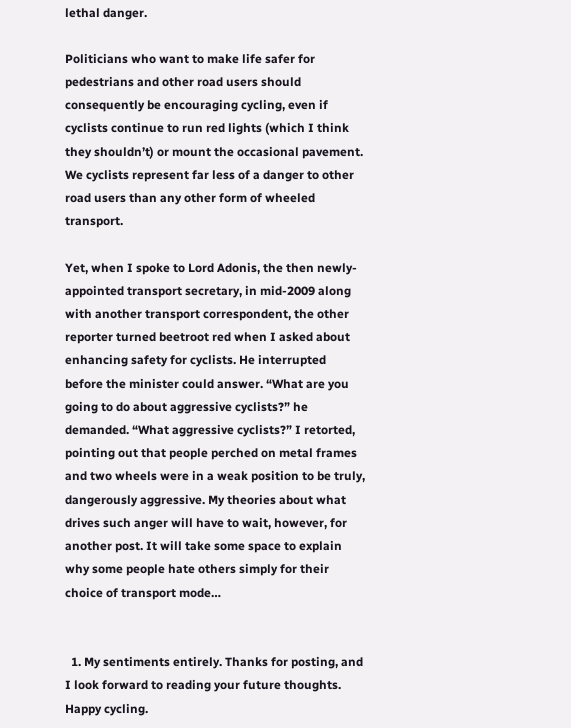lethal danger.

Politicians who want to make life safer for pedestrians and other road users should consequently be encouraging cycling, even if cyclists continue to run red lights (which I think they shouldn’t) or mount the occasional pavement. We cyclists represent far less of a danger to other road users than any other form of wheeled transport.

Yet, when I spoke to Lord Adonis, the then newly-appointed transport secretary, in mid-2009 along with another transport correspondent, the other reporter turned beetroot red when I asked about enhancing safety for cyclists. He interrupted before the minister could answer. “What are you going to do about aggressive cyclists?” he demanded. “What aggressive cyclists?” I retorted, pointing out that people perched on metal frames and two wheels were in a weak position to be truly, dangerously aggressive. My theories about what drives such anger will have to wait, however, for another post. It will take some space to explain why some people hate others simply for their choice of transport mode…


  1. My sentiments entirely. Thanks for posting, and I look forward to reading your future thoughts. Happy cycling.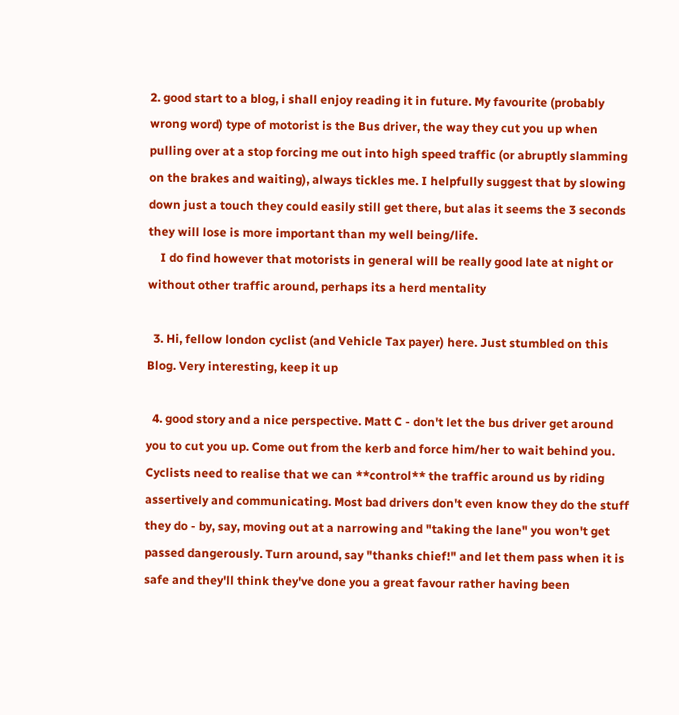2. good start to a blog, i shall enjoy reading it in future. My favourite (probably wrong word) type of motorist is the Bus driver, the way they cut you up when pulling over at a stop forcing me out into high speed traffic (or abruptly slamming on the brakes and waiting), always tickles me. I helpfully suggest that by slowing down just a touch they could easily still get there, but alas it seems the 3 seconds they will lose is more important than my well being/life.
    I do find however that motorists in general will be really good late at night or without other traffic around, perhaps its a herd mentality

  3. Hi, fellow london cyclist (and Vehicle Tax payer) here. Just stumbled on this Blog. Very interesting, keep it up

  4. good story and a nice perspective. Matt C - don't let the bus driver get around you to cut you up. Come out from the kerb and force him/her to wait behind you. Cyclists need to realise that we can **control** the traffic around us by riding assertively and communicating. Most bad drivers don't even know they do the stuff they do - by, say, moving out at a narrowing and "taking the lane" you won't get passed dangerously. Turn around, say "thanks chief!" and let them pass when it is safe and they'll think they've done you a great favour rather having been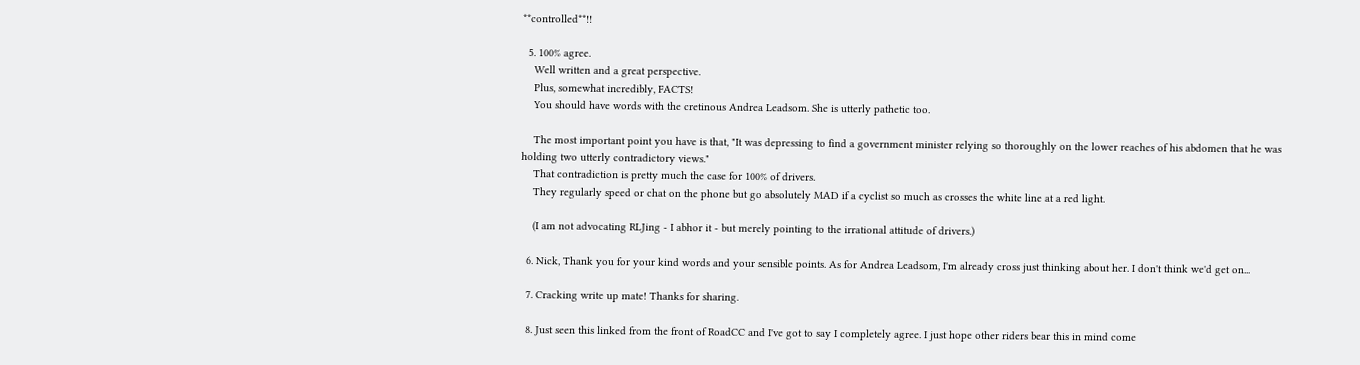**controlled**!!

  5. 100% agree.
    Well written and a great perspective.
    Plus, somewhat incredibly, FACTS!
    You should have words with the cretinous Andrea Leadsom. She is utterly pathetic too.

    The most important point you have is that, "It was depressing to find a government minister relying so thoroughly on the lower reaches of his abdomen that he was holding two utterly contradictory views."
    That contradiction is pretty much the case for 100% of drivers.
    They regularly speed or chat on the phone but go absolutely MAD if a cyclist so much as crosses the white line at a red light.

    (I am not advocating RLJing - I abhor it - but merely pointing to the irrational attitude of drivers.)

  6. Nick, Thank you for your kind words and your sensible points. As for Andrea Leadsom, I'm already cross just thinking about her. I don't think we'd get on...

  7. Cracking write up mate! Thanks for sharing.

  8. Just seen this linked from the front of RoadCC and I've got to say I completely agree. I just hope other riders bear this in mind come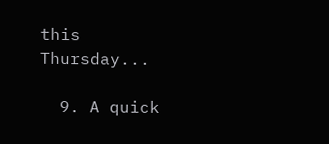this Thursday...

  9. A quick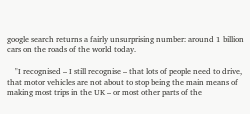google search returns a fairly unsurprising number: around 1 billion cars on the roads of the world today.

    "I recognised – I still recognise – that lots of people need to drive, that motor vehicles are not about to stop being the main means of making most trips in the UK – or most other parts of the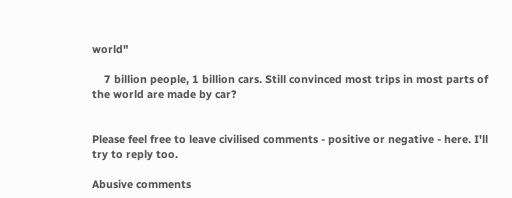world"

    7 billion people, 1 billion cars. Still convinced most trips in most parts of the world are made by car?


Please feel free to leave civilised comments - positive or negative - here. I'll try to reply too.

Abusive comments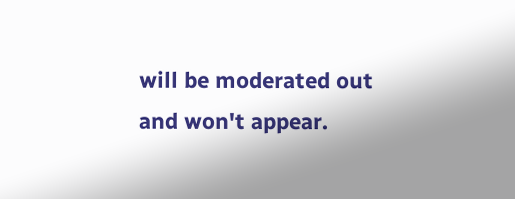will be moderated out and won't appear.